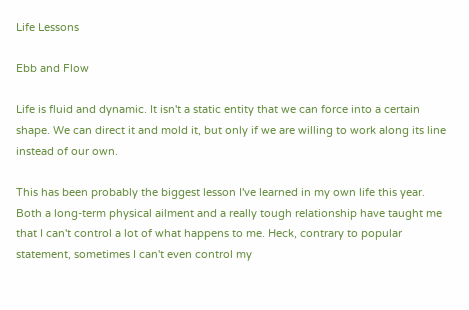Life Lessons

Ebb and Flow

Life is fluid and dynamic. It isn't a static entity that we can force into a certain shape. We can direct it and mold it, but only if we are willing to work along its line instead of our own.

This has been probably the biggest lesson I've learned in my own life this year. Both a long-term physical ailment and a really tough relationship have taught me that I can't control a lot of what happens to me. Heck, contrary to popular statement, sometimes I can't even control my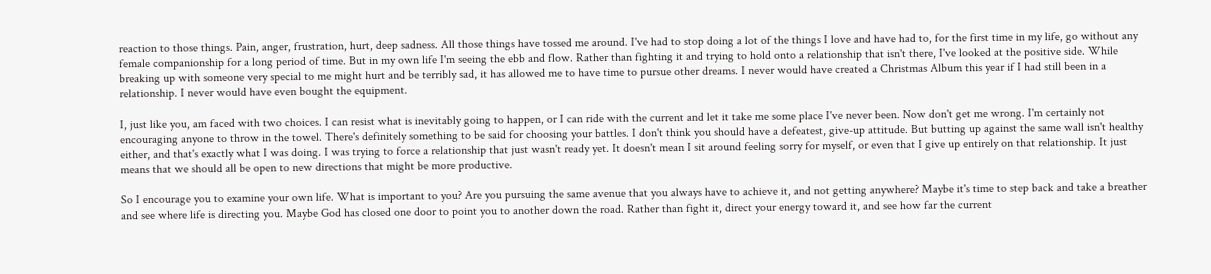reaction to those things. Pain, anger, frustration, hurt, deep sadness. All those things have tossed me around. I've had to stop doing a lot of the things I love and have had to, for the first time in my life, go without any female companionship for a long period of time. But in my own life I'm seeing the ebb and flow. Rather than fighting it and trying to hold onto a relationship that isn't there, I've looked at the positive side. While breaking up with someone very special to me might hurt and be terribly sad, it has allowed me to have time to pursue other dreams. I never would have created a Christmas Album this year if I had still been in a relationship. I never would have even bought the equipment.

I, just like you, am faced with two choices. I can resist what is inevitably going to happen, or I can ride with the current and let it take me some place I've never been. Now don't get me wrong. I'm certainly not encouraging anyone to throw in the towel. There's definitely something to be said for choosing your battles. I don't think you should have a defeatest, give-up attitude. But butting up against the same wall isn't healthy either, and that's exactly what I was doing. I was trying to force a relationship that just wasn't ready yet. It doesn't mean I sit around feeling sorry for myself, or even that I give up entirely on that relationship. It just means that we should all be open to new directions that might be more productive.

So I encourage you to examine your own life. What is important to you? Are you pursuing the same avenue that you always have to achieve it, and not getting anywhere? Maybe it's time to step back and take a breather and see where life is directing you. Maybe God has closed one door to point you to another down the road. Rather than fight it, direct your energy toward it, and see how far the current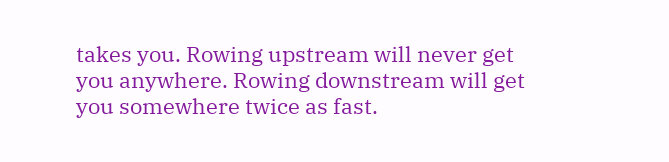takes you. Rowing upstream will never get you anywhere. Rowing downstream will get you somewhere twice as fast.